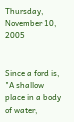Thursday, November 10, 2005


Since a ford is, "A shallow place in a body of water,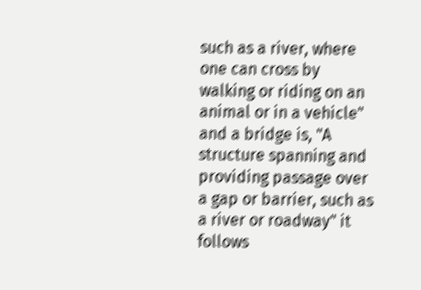such as a river, where one can cross by walking or riding on an animal or in a vehicle" and a bridge is, "A structure spanning and providing passage over a gap or barrier, such as a river or roadway" it follows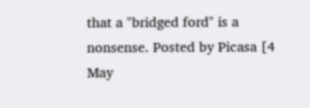that a "bridged ford" is a nonsense. Posted by Picasa [4 May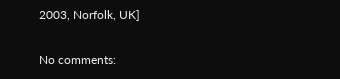2003, Norfolk, UK]

No comments: